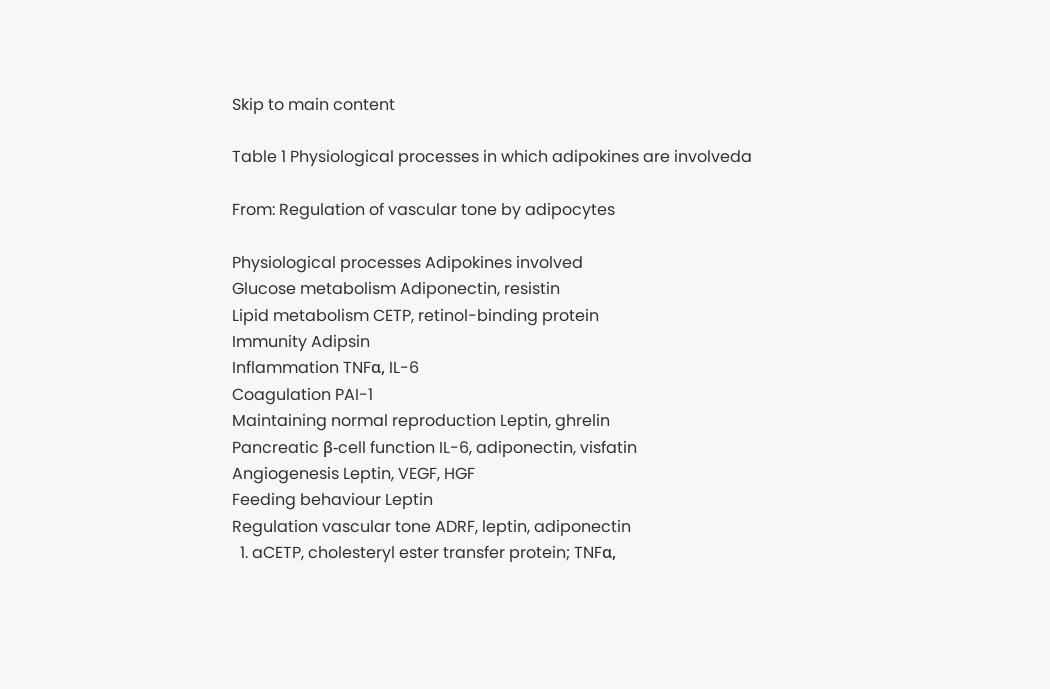Skip to main content

Table 1 Physiological processes in which adipokines are involveda

From: Regulation of vascular tone by adipocytes

Physiological processes Adipokines involved
Glucose metabolism Adiponectin, resistin
Lipid metabolism CETP, retinol-binding protein
Immunity Adipsin
Inflammation TNFα, IL-6
Coagulation PAI-1
Maintaining normal reproduction Leptin, ghrelin
Pancreatic β-cell function IL-6, adiponectin, visfatin
Angiogenesis Leptin, VEGF, HGF
Feeding behaviour Leptin
Regulation vascular tone ADRF, leptin, adiponectin
  1. aCETP, cholesteryl ester transfer protein; TNFα,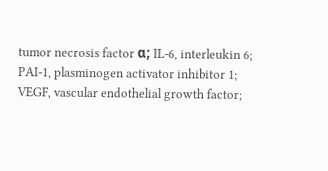tumor necrosis factor α; IL-6, interleukin 6; PAI-1, plasminogen activator inhibitor 1; VEGF, vascular endothelial growth factor;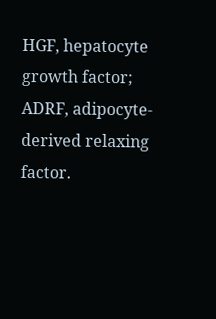HGF, hepatocyte growth factor; ADRF, adipocyte-derived relaxing factor.